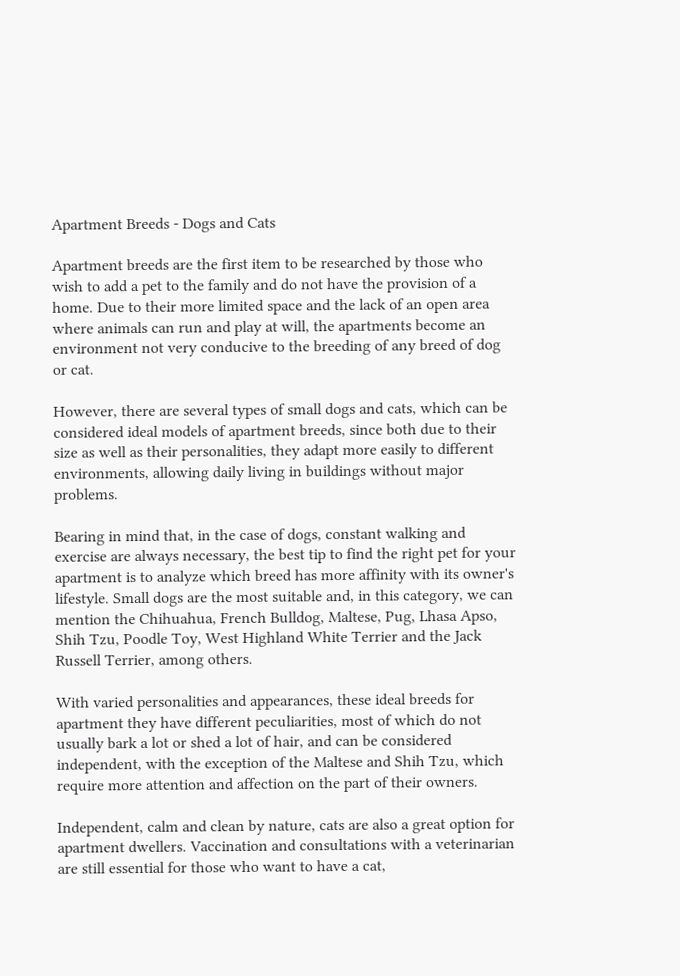Apartment Breeds - Dogs and Cats

Apartment breeds are the first item to be researched by those who wish to add a pet to the family and do not have the provision of a home. Due to their more limited space and the lack of an open area where animals can run and play at will, the apartments become an environment not very conducive to the breeding of any breed of dog or cat.

However, there are several types of small dogs and cats, which can be considered ideal models of apartment breeds, since both due to their size as well as their personalities, they adapt more easily to different environments, allowing daily living in buildings without major problems.

Bearing in mind that, in the case of dogs, constant walking and exercise are always necessary, the best tip to find the right pet for your apartment is to analyze which breed has more affinity with its owner's lifestyle. Small dogs are the most suitable and, in this category, we can mention the Chihuahua, French Bulldog, Maltese, Pug, Lhasa Apso, Shih Tzu, Poodle Toy, West Highland White Terrier and the Jack Russell Terrier, among others.

With varied personalities and appearances, these ideal breeds for apartment they have different peculiarities, most of which do not usually bark a lot or shed a lot of hair, and can be considered independent, with the exception of the Maltese and Shih Tzu, which require more attention and affection on the part of their owners.

Independent, calm and clean by nature, cats are also a great option for apartment dwellers. Vaccination and consultations with a veterinarian are still essential for those who want to have a cat,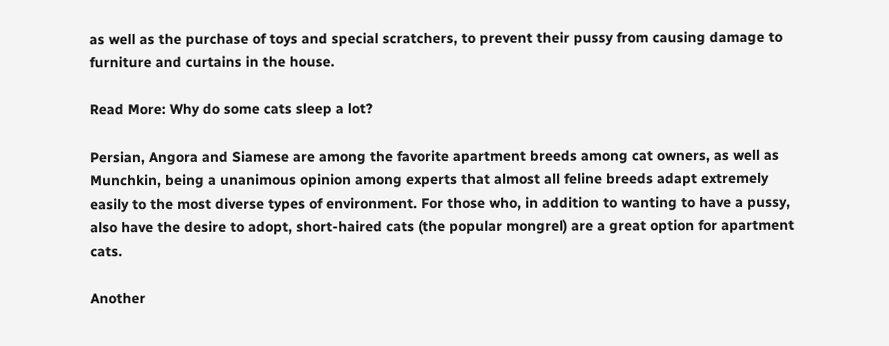as well as the purchase of toys and special scratchers, to prevent their pussy from causing damage to furniture and curtains in the house.

Read More: Why do some cats sleep a lot?

Persian, Angora and Siamese are among the favorite apartment breeds among cat owners, as well as Munchkin, being a unanimous opinion among experts that almost all feline breeds adapt extremely easily to the most diverse types of environment. For those who, in addition to wanting to have a pussy, also have the desire to adopt, short-haired cats (the popular mongrel) are a great option for apartment cats.

Another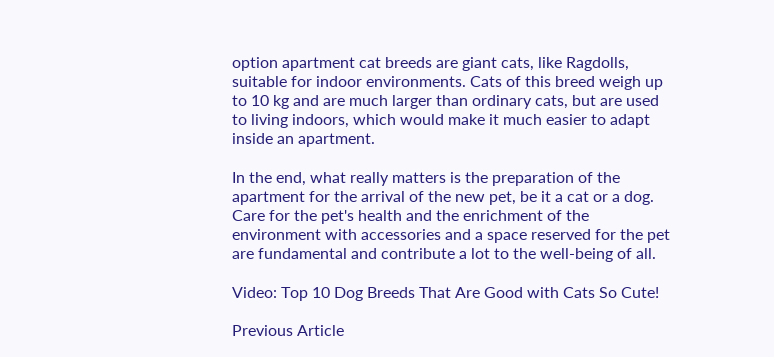option apartment cat breeds are giant cats, like Ragdolls, suitable for indoor environments. Cats of this breed weigh up to 10 kg and are much larger than ordinary cats, but are used to living indoors, which would make it much easier to adapt inside an apartment.

In the end, what really matters is the preparation of the apartment for the arrival of the new pet, be it a cat or a dog. Care for the pet's health and the enrichment of the environment with accessories and a space reserved for the pet are fundamental and contribute a lot to the well-being of all.

Video: Top 10 Dog Breeds That Are Good with Cats So Cute!

Previous Article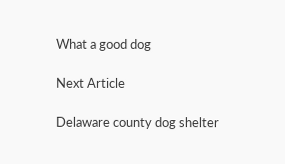What a good dog

Next Article

Delaware county dog shelter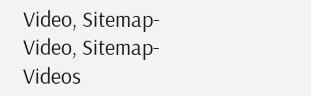Video, Sitemap-Video, Sitemap-Videos